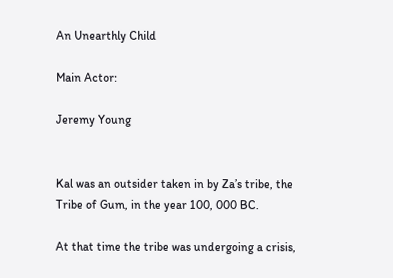An Unearthly Child

Main Actor:

Jeremy Young


Kal was an outsider taken in by Za’s tribe, the Tribe of Gum, in the year 100, 000 BC.

At that time the tribe was undergoing a crisis,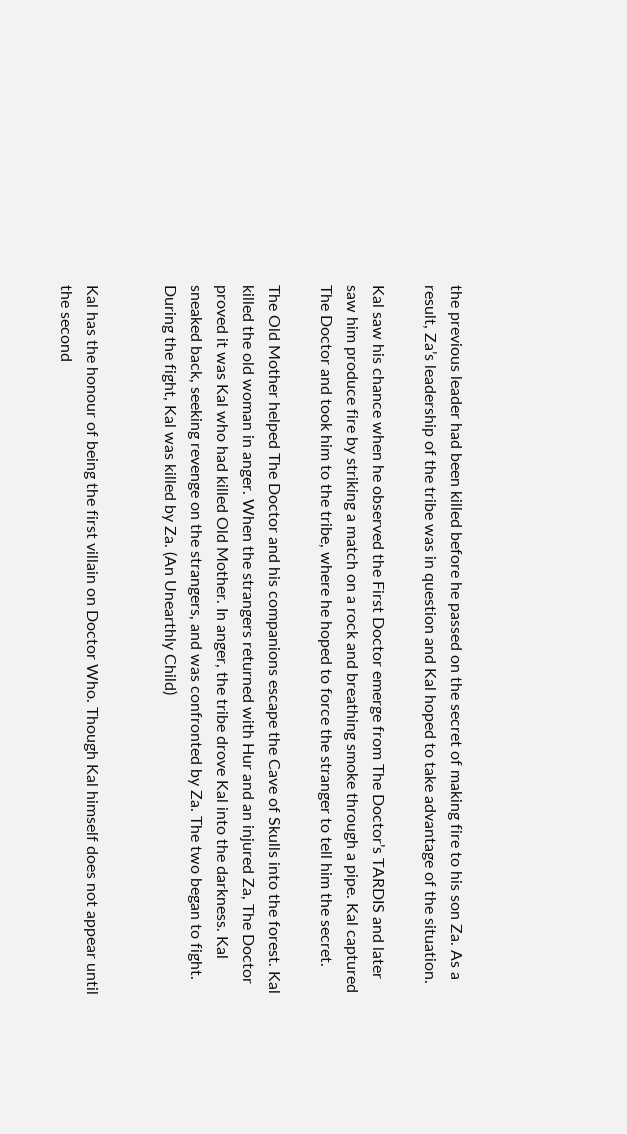the previous leader had been killed before he passed on the secret of making fire to his son Za. As a result, Za’s leadership of the tribe was in question and Kal hoped to take advantage of the situation.

Kal saw his chance when he observed the First Doctor emerge from The Doctor’s TARDIS and later saw him produce fire by striking a match on a rock and breathing smoke through a pipe. Kal captured The Doctor and took him to the tribe, where he hoped to force the stranger to tell him the secret.

The Old Mother helped The Doctor and his companions escape the Cave of Skulls into the forest. Kal killed the old woman in anger. When the strangers returned with Hur and an injured Za, The Doctor proved it was Kal who had killed Old Mother. In anger, the tribe drove Kal into the darkness. Kal sneaked back, seeking revenge on the strangers, and was confronted by Za. The two began to fight. During the fight, Kal was killed by Za. (An Unearthly Child)


Kal has the honour of being the first villain on Doctor Who. Though Kal himself does not appear until the second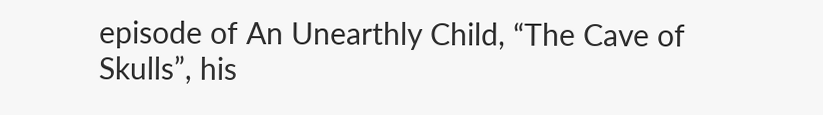episode of An Unearthly Child, “The Cave of Skulls”, his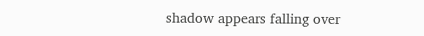shadow appears falling over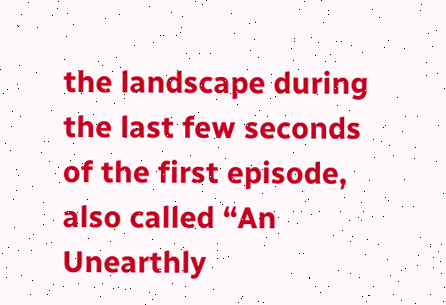the landscape during the last few seconds of the first episode, also called “An Unearthly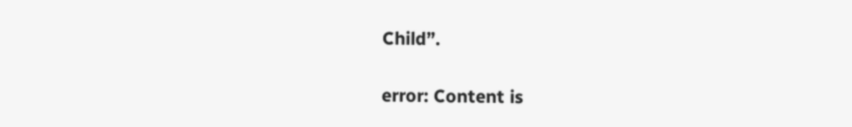Child”.

error: Content is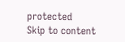protected
Skip to content